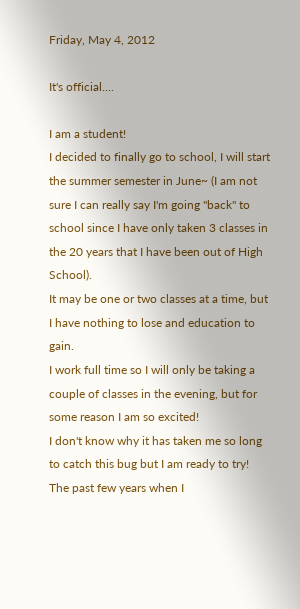Friday, May 4, 2012

It's official....

I am a student!
I decided to finally go to school, I will start the summer semester in June~ (I am not sure I can really say I'm going "back" to school since I have only taken 3 classes in the 20 years that I have been out of High School).
It may be one or two classes at a time, but I have nothing to lose and education to gain.
I work full time so I will only be taking a couple of classes in the evening, but for some reason I am so excited!
I don't know why it has taken me so long to catch this bug but I am ready to try!
The past few years when I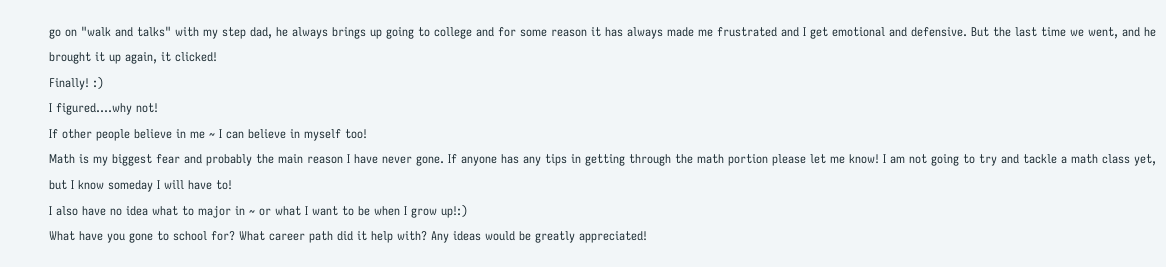go on "walk and talks" with my step dad, he always brings up going to college and for some reason it has always made me frustrated and I get emotional and defensive. But the last time we went, and he brought it up again, it clicked!
Finally! :)
I figured....why not!
If other people believe in me ~ I can believe in myself too!
Math is my biggest fear and probably the main reason I have never gone. If anyone has any tips in getting through the math portion please let me know! I am not going to try and tackle a math class yet, but I know someday I will have to!
I also have no idea what to major in ~ or what I want to be when I grow up!:)
What have you gone to school for? What career path did it help with? Any ideas would be greatly appreciated!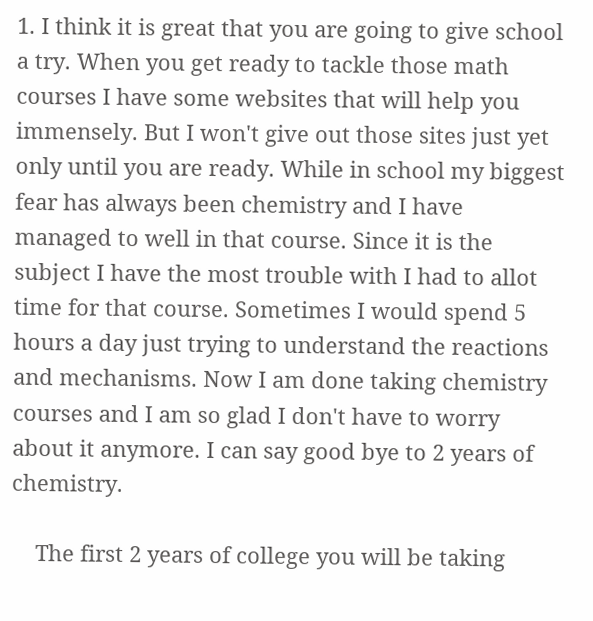1. I think it is great that you are going to give school a try. When you get ready to tackle those math courses I have some websites that will help you immensely. But I won't give out those sites just yet only until you are ready. While in school my biggest fear has always been chemistry and I have managed to well in that course. Since it is the subject I have the most trouble with I had to allot time for that course. Sometimes I would spend 5 hours a day just trying to understand the reactions and mechanisms. Now I am done taking chemistry courses and I am so glad I don't have to worry about it anymore. I can say good bye to 2 years of chemistry.

    The first 2 years of college you will be taking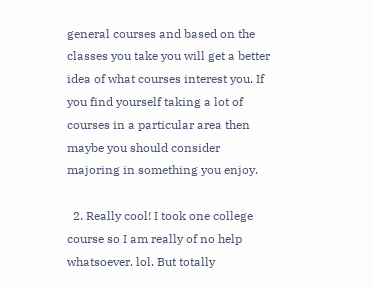general courses and based on the classes you take you will get a better idea of what courses interest you. If you find yourself taking a lot of courses in a particular area then maybe you should consider majoring in something you enjoy.

  2. Really cool! I took one college course so I am really of no help whatsoever. lol. But totally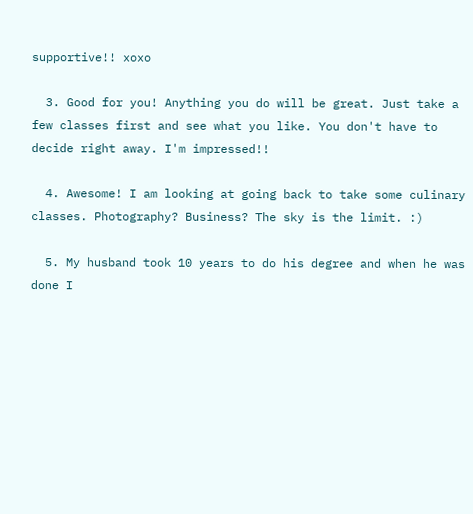supportive!! xoxo

  3. Good for you! Anything you do will be great. Just take a few classes first and see what you like. You don't have to decide right away. I'm impressed!!

  4. Awesome! I am looking at going back to take some culinary classes. Photography? Business? The sky is the limit. :)

  5. My husband took 10 years to do his degree and when he was done I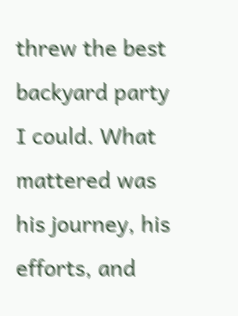threw the best backyard party I could. What mattered was his journey, his efforts, and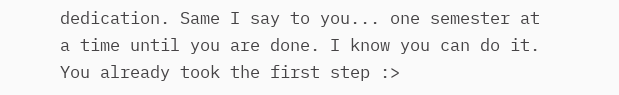dedication. Same I say to you... one semester at a time until you are done. I know you can do it. You already took the first step :>